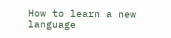How to learn a new language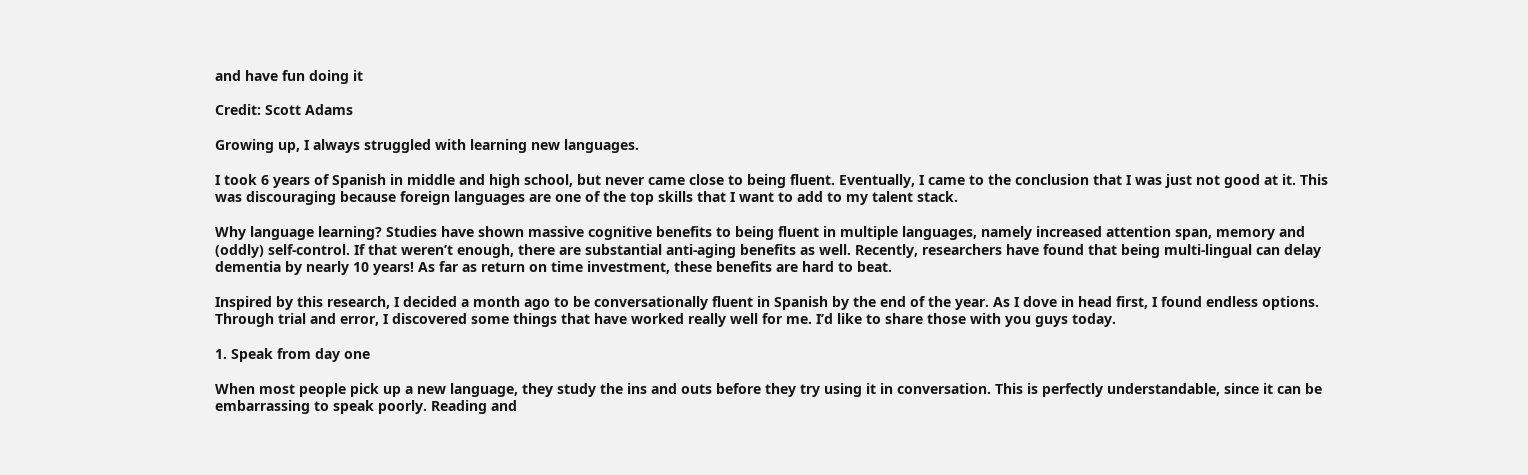and have fun doing it

Credit: Scott Adams

Growing up, I always struggled with learning new languages.

I took 6 years of Spanish in middle and high school, but never came close to being fluent. Eventually, I came to the conclusion that I was just not good at it. This was discouraging because foreign languages are one of the top skills that I want to add to my talent stack.

Why language learning? Studies have shown massive cognitive benefits to being fluent in multiple languages, namely increased attention span, memory and (oddly) self-control. If that weren’t enough, there are substantial anti-aging benefits as well. Recently, researchers have found that being multi-lingual can delay dementia by nearly 10 years! As far as return on time investment, these benefits are hard to beat.

Inspired by this research, I decided a month ago to be conversationally fluent in Spanish by the end of the year. As I dove in head first, I found endless options. Through trial and error, I discovered some things that have worked really well for me. I’d like to share those with you guys today.

1. Speak from day one

When most people pick up a new language, they study the ins and outs before they try using it in conversation. This is perfectly understandable, since it can be embarrassing to speak poorly. Reading and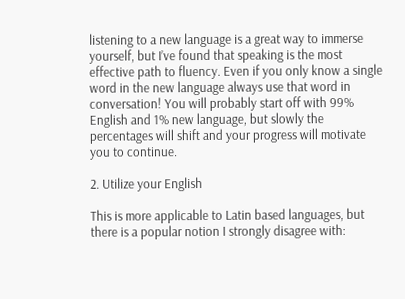listening to a new language is a great way to immerse yourself, but I’ve found that speaking is the most effective path to fluency. Even if you only know a single word in the new language always use that word in conversation! You will probably start off with 99% English and 1% new language, but slowly the percentages will shift and your progress will motivate you to continue.

2. Utilize your English

This is more applicable to Latin based languages, but there is a popular notion I strongly disagree with: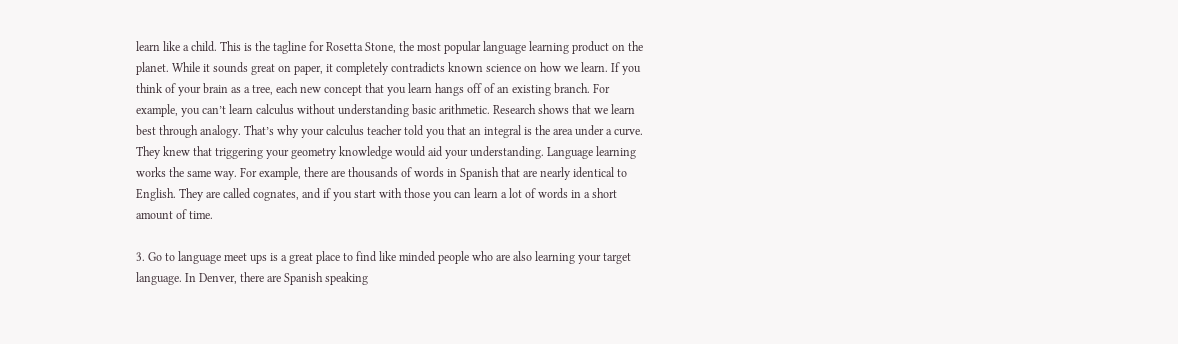learn like a child. This is the tagline for Rosetta Stone, the most popular language learning product on the planet. While it sounds great on paper, it completely contradicts known science on how we learn. If you think of your brain as a tree, each new concept that you learn hangs off of an existing branch. For example, you can’t learn calculus without understanding basic arithmetic. Research shows that we learn best through analogy. That’s why your calculus teacher told you that an integral is the area under a curve. They knew that triggering your geometry knowledge would aid your understanding. Language learning works the same way. For example, there are thousands of words in Spanish that are nearly identical to English. They are called cognates, and if you start with those you can learn a lot of words in a short amount of time.

3. Go to language meet ups is a great place to find like minded people who are also learning your target language. In Denver, there are Spanish speaking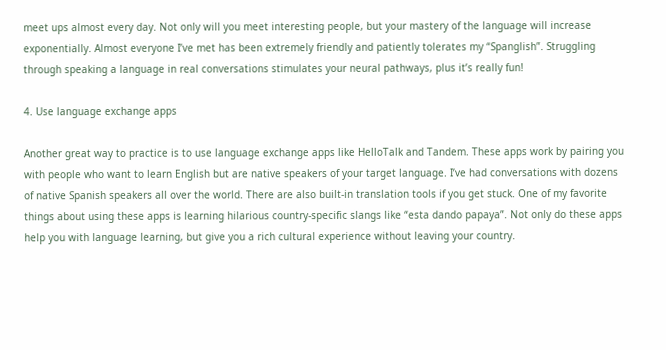meet ups almost every day. Not only will you meet interesting people, but your mastery of the language will increase exponentially. Almost everyone I’ve met has been extremely friendly and patiently tolerates my “Spanglish”. Struggling through speaking a language in real conversations stimulates your neural pathways, plus it’s really fun!

4. Use language exchange apps

Another great way to practice is to use language exchange apps like HelloTalk and Tandem. These apps work by pairing you with people who want to learn English but are native speakers of your target language. I’ve had conversations with dozens of native Spanish speakers all over the world. There are also built-in translation tools if you get stuck. One of my favorite things about using these apps is learning hilarious country-specific slangs like “esta dando papaya”. Not only do these apps help you with language learning, but give you a rich cultural experience without leaving your country.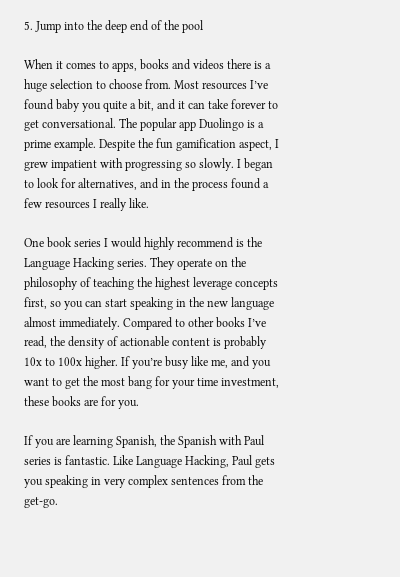5. Jump into the deep end of the pool

When it comes to apps, books and videos there is a huge selection to choose from. Most resources I’ve found baby you quite a bit, and it can take forever to get conversational. The popular app Duolingo is a prime example. Despite the fun gamification aspect, I grew impatient with progressing so slowly. I began to look for alternatives, and in the process found a few resources I really like.

One book series I would highly recommend is the Language Hacking series. They operate on the philosophy of teaching the highest leverage concepts first, so you can start speaking in the new language almost immediately. Compared to other books I’ve read, the density of actionable content is probably 10x to 100x higher. If you’re busy like me, and you want to get the most bang for your time investment, these books are for you.

If you are learning Spanish, the Spanish with Paul series is fantastic. Like Language Hacking, Paul gets you speaking in very complex sentences from the get-go.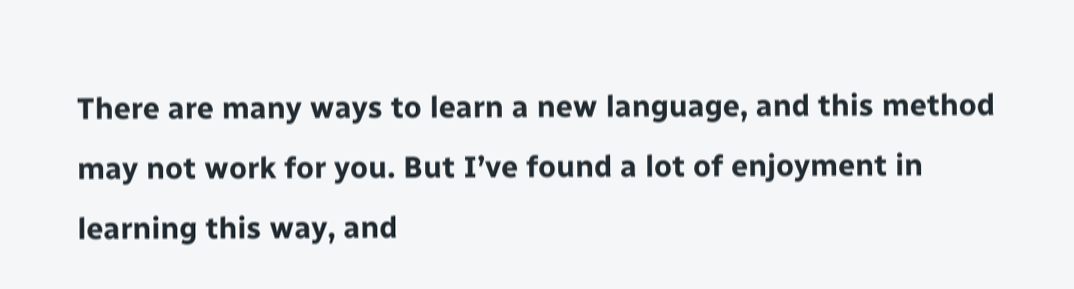There are many ways to learn a new language, and this method may not work for you. But I’ve found a lot of enjoyment in learning this way, and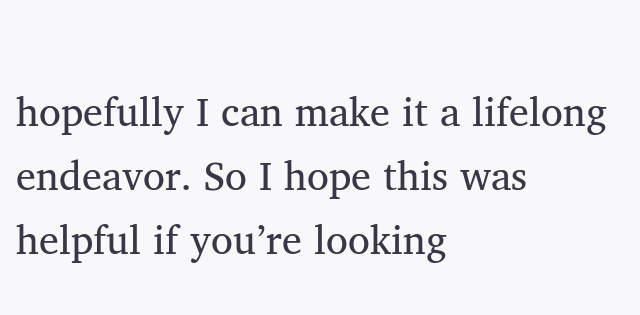hopefully I can make it a lifelong endeavor. So I hope this was helpful if you’re looking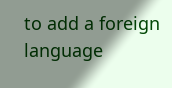to add a foreign language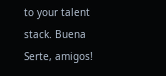to your talent stack. Buena Serte, amigos!